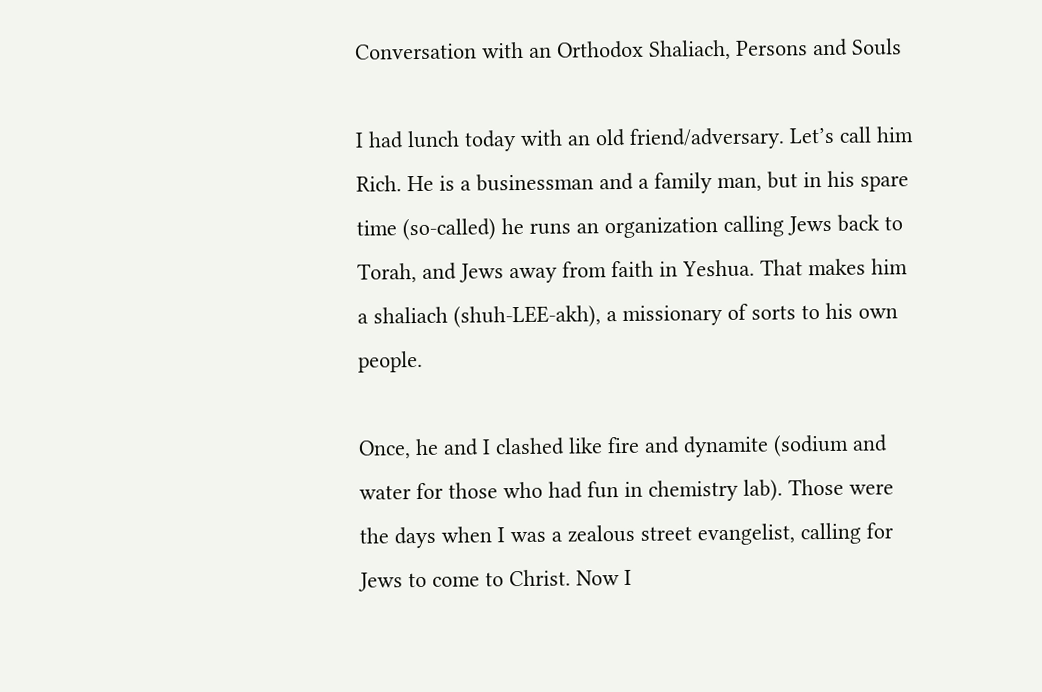Conversation with an Orthodox Shaliach, Persons and Souls

I had lunch today with an old friend/adversary. Let’s call him Rich. He is a businessman and a family man, but in his spare time (so-called) he runs an organization calling Jews back to Torah, and Jews away from faith in Yeshua. That makes him a shaliach (shuh-LEE-akh), a missionary of sorts to his own people.

Once, he and I clashed like fire and dynamite (sodium and water for those who had fun in chemistry lab). Those were the days when I was a zealous street evangelist, calling for Jews to come to Christ. Now I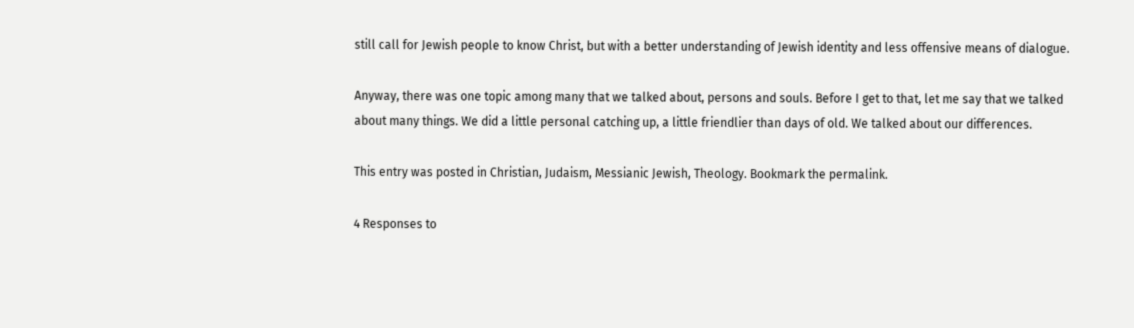still call for Jewish people to know Christ, but with a better understanding of Jewish identity and less offensive means of dialogue.

Anyway, there was one topic among many that we talked about, persons and souls. Before I get to that, let me say that we talked about many things. We did a little personal catching up, a little friendlier than days of old. We talked about our differences.

This entry was posted in Christian, Judaism, Messianic Jewish, Theology. Bookmark the permalink.

4 Responses to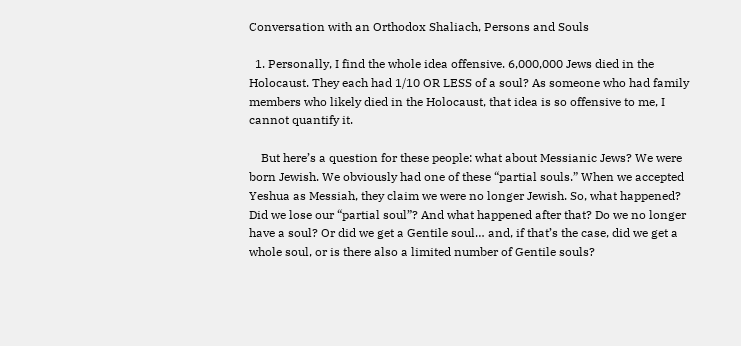Conversation with an Orthodox Shaliach, Persons and Souls

  1. Personally, I find the whole idea offensive. 6,000,000 Jews died in the Holocaust. They each had 1/10 OR LESS of a soul? As someone who had family members who likely died in the Holocaust, that idea is so offensive to me, I cannot quantify it.

    But here’s a question for these people: what about Messianic Jews? We were born Jewish. We obviously had one of these “partial souls.” When we accepted Yeshua as Messiah, they claim we were no longer Jewish. So, what happened? Did we lose our “partial soul”? And what happened after that? Do we no longer have a soul? Or did we get a Gentile soul… and, if that’s the case, did we get a whole soul, or is there also a limited number of Gentile souls?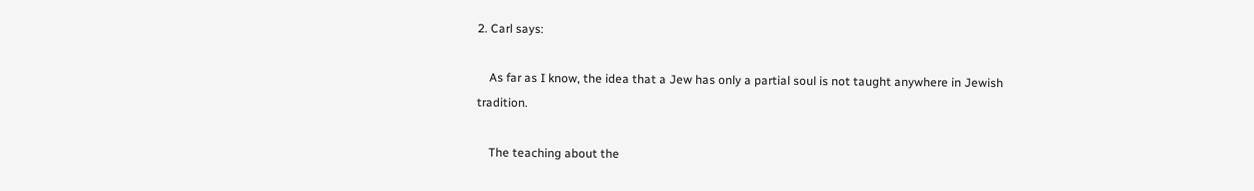2. Carl says:

    As far as I know, the idea that a Jew has only a partial soul is not taught anywhere in Jewish tradition.

    The teaching about the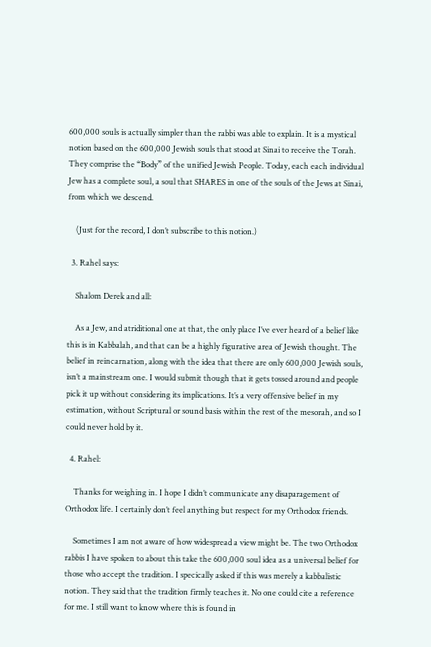600,000 souls is actually simpler than the rabbi was able to explain. It is a mystical notion based on the 600,000 Jewish souls that stood at Sinai to receive the Torah. They comprise the “Body” of the unified Jewish People. Today, each each individual Jew has a complete soul, a soul that SHARES in one of the souls of the Jews at Sinai, from which we descend.

    (Just for the record, I don’t subscribe to this notion.)

  3. Rahel says:

    Shalom Derek and all:

    As a Jew, and atriditional one at that, the only place I’ve ever heard of a belief like this is in Kabbalah, and that can be a highly figurative area of Jewish thought. The belief in reincarnation, along with the idea that there are only 600,000 Jewish souls, isn’t a mainstream one. I would submit though that it gets tossed around and people pick it up without considering its implications. It’s a very offensive belief in my estimation, without Scriptural or sound basis within the rest of the mesorah, and so I could never hold by it.

  4. Rahel:

    Thanks for weighing in. I hope I didn’t communicate any disaparagement of Orthodox life. I certainly don’t feel anything but respect for my Orthodox friends.

    Sometimes I am not aware of how widespread a view might be. The two Orthodox rabbis I have spoken to about this take the 600,000 soul idea as a universal belief for those who accept the tradition. I specically asked if this was merely a kabbalistic notion. They said that the tradition firmly teaches it. No one could cite a reference for me. I still want to know where this is found in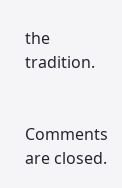the tradition.


Comments are closed.